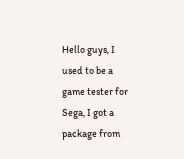Hello guys, I used to be a game tester for Sega, I got a package from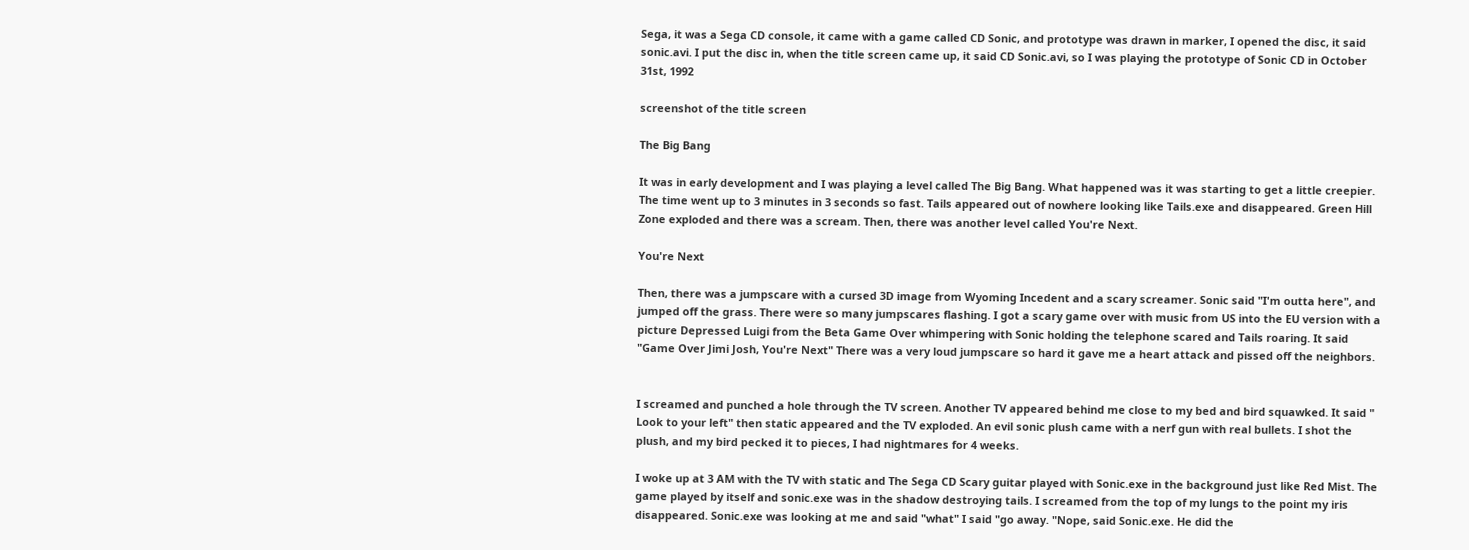Sega, it was a Sega CD console, it came with a game called CD Sonic, and prototype was drawn in marker, I opened the disc, it said sonic.avi. I put the disc in, when the title screen came up, it said CD Sonic.avi, so I was playing the prototype of Sonic CD in October 31st, 1992

screenshot of the title screen

The Big Bang

It was in early development and I was playing a level called The Big Bang. What happened was it was starting to get a little creepier. The time went up to 3 minutes in 3 seconds so fast. Tails appeared out of nowhere looking like Tails.exe and disappeared. Green Hill Zone exploded and there was a scream. Then, there was another level called You're Next.

You're Next

Then, there was a jumpscare with a cursed 3D image from Wyoming Incedent and a scary screamer. Sonic said "I'm outta here", and jumped off the grass. There were so many jumpscares flashing. I got a scary game over with music from US into the EU version with a picture Depressed Luigi from the Beta Game Over whimpering with Sonic holding the telephone scared and Tails roaring. It said "Game Over Jimi Josh, You're Next" There was a very loud jumpscare so hard it gave me a heart attack and pissed off the neighbors.


I screamed and punched a hole through the TV screen. Another TV appeared behind me close to my bed and bird squawked. It said " Look to your left" then static appeared and the TV exploded. An evil sonic plush came with a nerf gun with real bullets. I shot the plush, and my bird pecked it to pieces, I had nightmares for 4 weeks.

I woke up at 3 AM with the TV with static and The Sega CD Scary guitar played with Sonic.exe in the background just like Red Mist. The game played by itself and sonic.exe was in the shadow destroying tails. I screamed from the top of my lungs to the point my iris disappeared. Sonic.exe was looking at me and said "what" I said "go away. "Nope, said Sonic.exe. He did the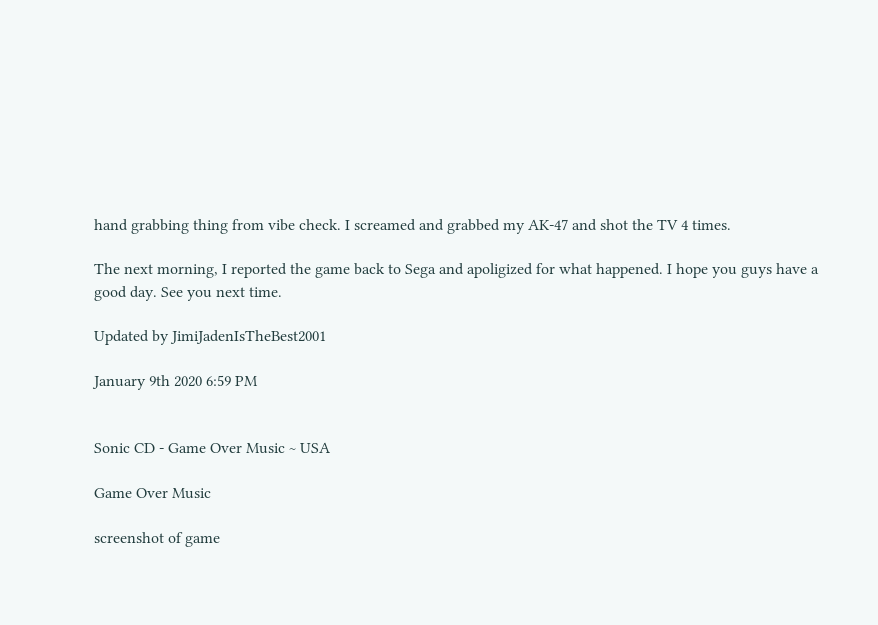hand grabbing thing from vibe check. I screamed and grabbed my AK-47 and shot the TV 4 times.

The next morning, I reported the game back to Sega and apoligized for what happened. I hope you guys have a good day. See you next time.

Updated by JimiJadenIsTheBest2001

January 9th 2020 6:59 PM


Sonic CD - Game Over Music ~ USA

Game Over Music

screenshot of game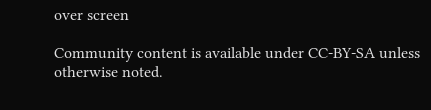over screen

Community content is available under CC-BY-SA unless otherwise noted.